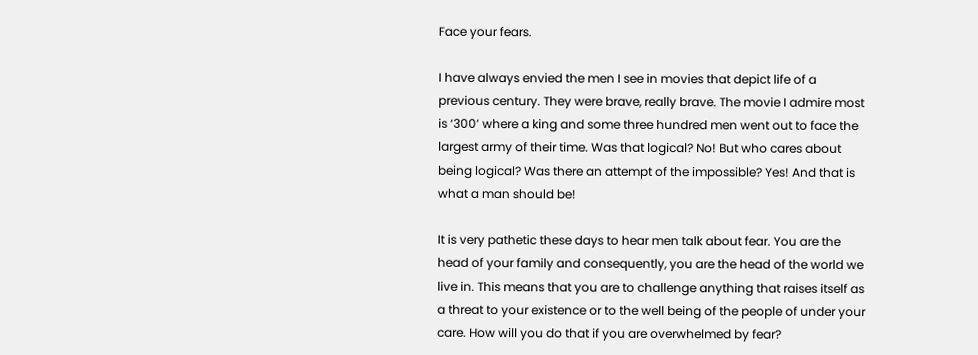Face your fears.

I have always envied the men I see in movies that depict life of a previous century. They were brave, really brave. The movie I admire most is ‘300’ where a king and some three hundred men went out to face the largest army of their time. Was that logical? No! But who cares about being logical? Was there an attempt of the impossible? Yes! And that is what a man should be!

It is very pathetic these days to hear men talk about fear. You are the head of your family and consequently, you are the head of the world we live in. This means that you are to challenge anything that raises itself as a threat to your existence or to the well being of the people of under your care. How will you do that if you are overwhelmed by fear?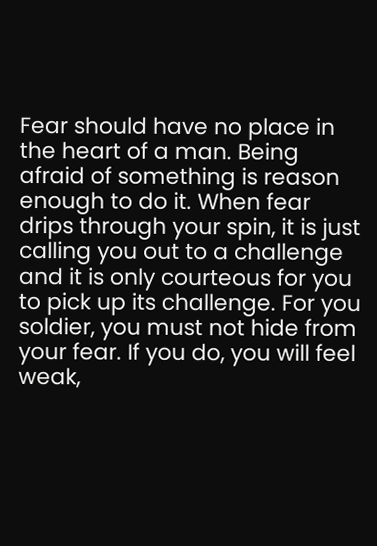Fear should have no place in the heart of a man. Being afraid of something is reason enough to do it. When fear drips through your spin, it is just calling you out to a challenge and it is only courteous for you to pick up its challenge. For you soldier, you must not hide from your fear. If you do, you will feel weak,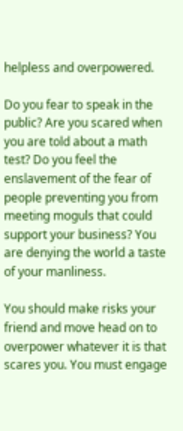helpless and overpowered.

Do you fear to speak in the public? Are you scared when you are told about a math test? Do you feel the enslavement of the fear of people preventing you from meeting moguls that could support your business? You are denying the world a taste of your manliness.

You should make risks your friend and move head on to overpower whatever it is that scares you. You must engage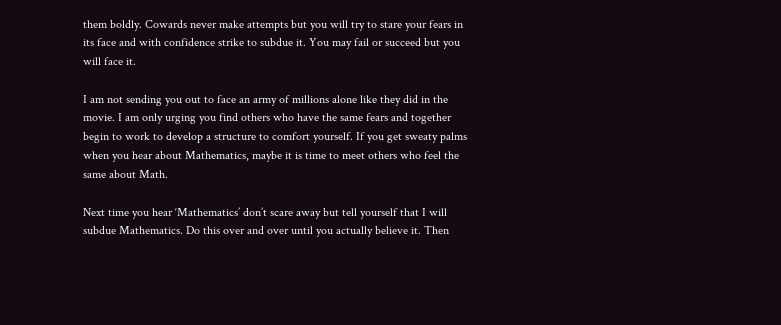them boldly. Cowards never make attempts but you will try to stare your fears in its face and with confidence strike to subdue it. You may fail or succeed but you will face it.

I am not sending you out to face an army of millions alone like they did in the movie. I am only urging you find others who have the same fears and together begin to work to develop a structure to comfort yourself. If you get sweaty palms when you hear about Mathematics, maybe it is time to meet others who feel the same about Math.

Next time you hear ‘Mathematics’ don’t scare away but tell yourself that I will subdue Mathematics. Do this over and over until you actually believe it. Then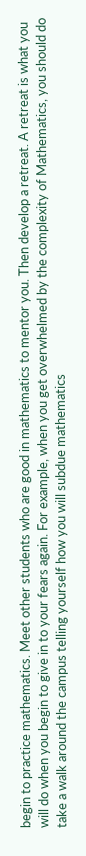begin to practice mathematics. Meet other students who are good in mathematics to mentor you. Then develop a retreat. A retreat is what you will do when you begin to give in to your fears again. For example, when you get overwhelmed by the complexity of Mathematics, you should do take a walk around the campus telling yourself how you will subdue mathematics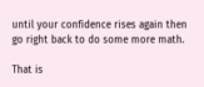until your confidence rises again then go right back to do some more math.

That is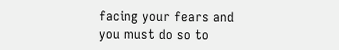facing your fears and you must do so to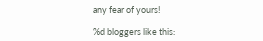any fear of yours!

%d bloggers like this: